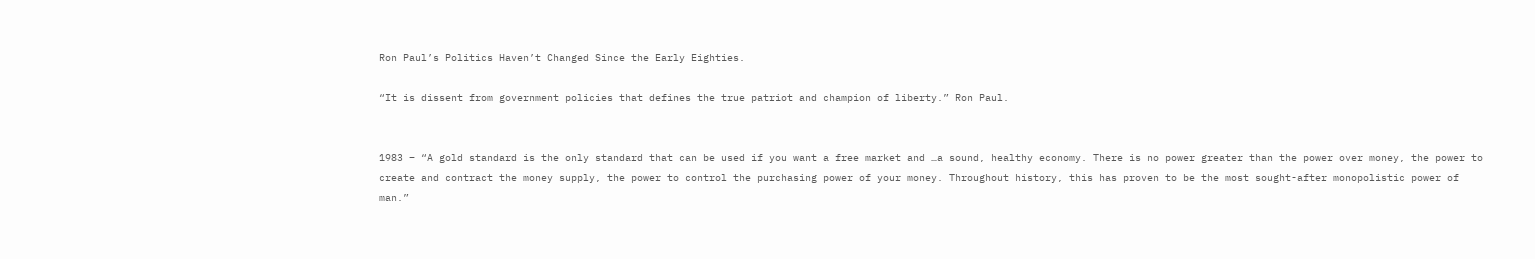Ron Paul’s Politics Haven’t Changed Since the Early Eighties.

“It is dissent from government policies that defines the true patriot and champion of liberty.” Ron Paul.


1983 – “A gold standard is the only standard that can be used if you want a free market and …a sound, healthy economy. There is no power greater than the power over money, the power to create and contract the money supply, the power to control the purchasing power of your money. Throughout history, this has proven to be the most sought-after monopolistic power of man.”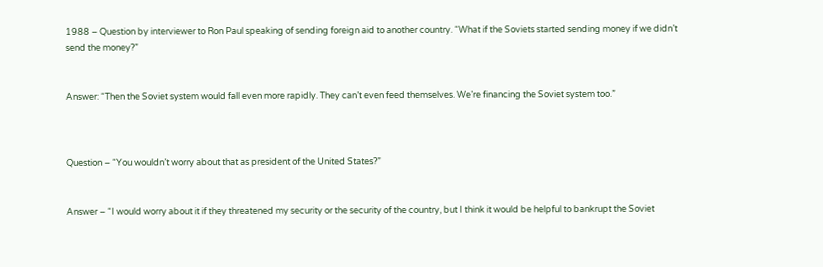1988 – Question by interviewer to Ron Paul speaking of sending foreign aid to another country. “What if the Soviets started sending money if we didn’t send the money?”


Answer: “Then the Soviet system would fall even more rapidly. They can’t even feed themselves. We’re financing the Soviet system too.”



Question – “You wouldn’t worry about that as president of the United States?”


Answer – “I would worry about it if they threatened my security or the security of the country, but I think it would be helpful to bankrupt the Soviet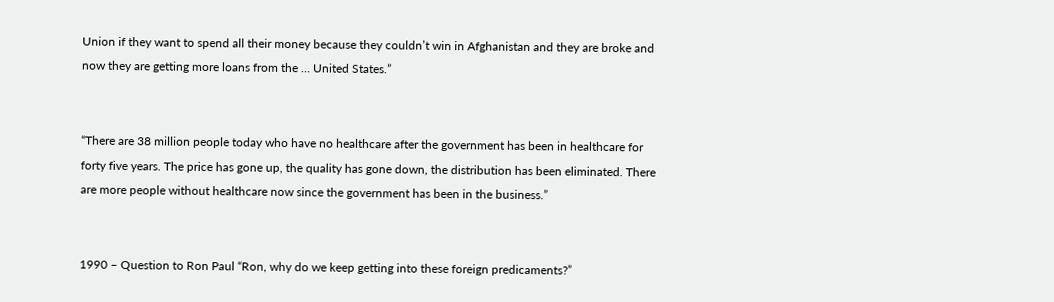Union if they want to spend all their money because they couldn’t win in Afghanistan and they are broke and now they are getting more loans from the … United States.”


“There are 38 million people today who have no healthcare after the government has been in healthcare for forty five years. The price has gone up, the quality has gone down, the distribution has been eliminated. There are more people without healthcare now since the government has been in the business.”


1990 – Question to Ron Paul “Ron, why do we keep getting into these foreign predicaments?”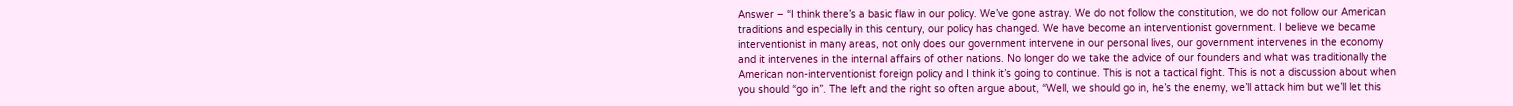Answer – “I think there’s a basic flaw in our policy. We’ve gone astray. We do not follow the constitution, we do not follow our American traditions and especially in this century, our policy has changed. We have become an interventionist government. I believe we became interventionist in many areas, not only does our government intervene in our personal lives, our government intervenes in the economy and it intervenes in the internal affairs of other nations. No longer do we take the advice of our founders and what was traditionally the American non-interventionist foreign policy and I think it’s going to continue. This is not a tactical fight. This is not a discussion about when you should “go in”. The left and the right so often argue about, “Well, we should go in, he’s the enemy, we’ll attack him but we’ll let this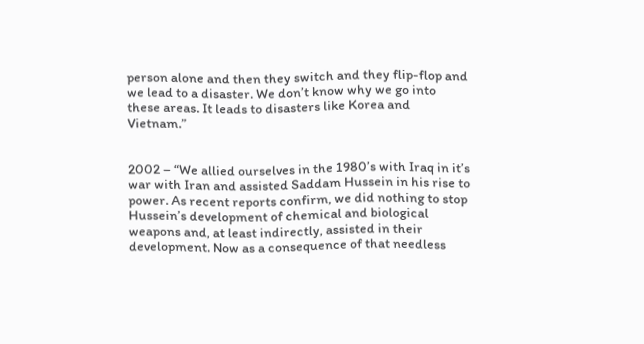person alone and then they switch and they flip-flop and we lead to a disaster. We don’t know why we go into these areas. It leads to disasters like Korea and Vietnam.”


2002 – “We allied ourselves in the 1980’s with Iraq in it’s war with Iran and assisted Saddam Hussein in his rise to power. As recent reports confirm, we did nothing to stop Hussein’s development of chemical and biological weapons and, at least indirectly, assisted in their development. Now as a consequence of that needless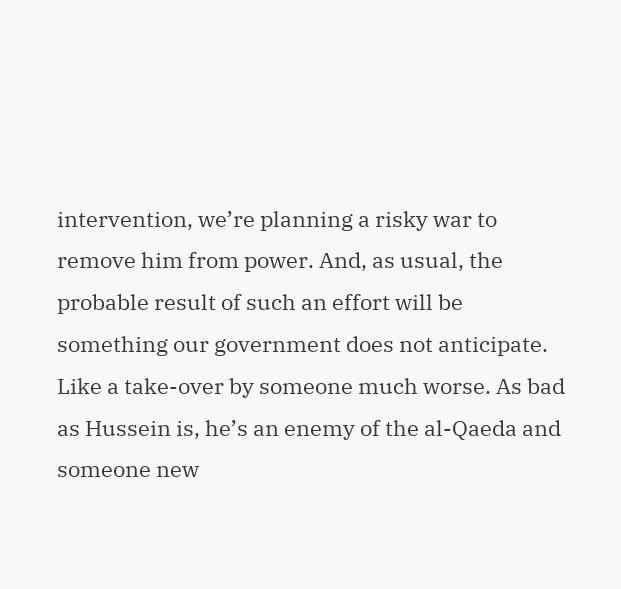intervention, we’re planning a risky war to remove him from power. And, as usual, the probable result of such an effort will be something our government does not anticipate. Like a take-over by someone much worse. As bad as Hussein is, he’s an enemy of the al-Qaeda and someone new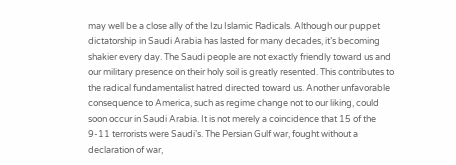may well be a close ally of the Izu Islamic Radicals. Although our puppet dictatorship in Saudi Arabia has lasted for many decades, it’s becoming shakier every day. The Saudi people are not exactly friendly toward us and our military presence on their holy soil is greatly resented. This contributes to the radical fundamentalist hatred directed toward us. Another unfavorable consequence to America, such as regime change not to our liking, could soon occur in Saudi Arabia. It is not merely a coincidence that 15 of the 9-11 terrorists were Saudi’s. The Persian Gulf war, fought without a declaration of war,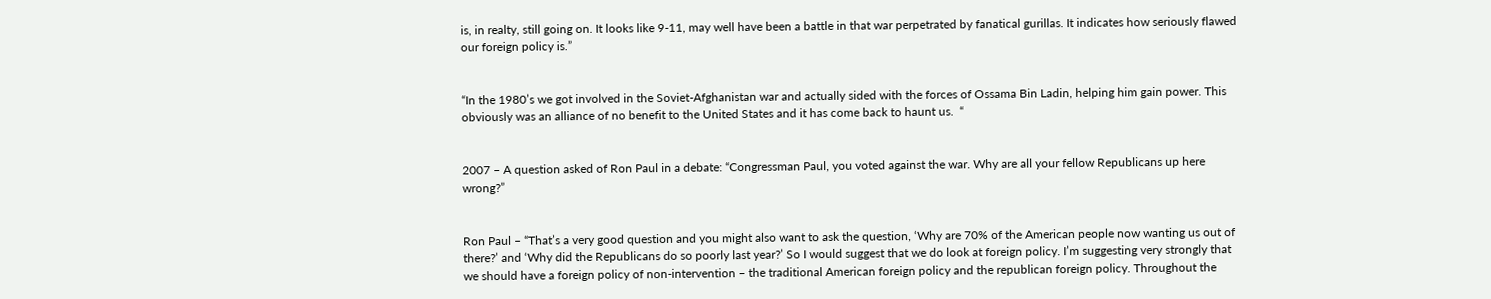is, in realty, still going on. It looks like 9-11, may well have been a battle in that war perpetrated by fanatical gurillas. It indicates how seriously flawed our foreign policy is.”


“In the 1980’s we got involved in the Soviet-Afghanistan war and actually sided with the forces of Ossama Bin Ladin, helping him gain power. This obviously was an alliance of no benefit to the United States and it has come back to haunt us.  “


2007 – A question asked of Ron Paul in a debate: “Congressman Paul, you voted against the war. Why are all your fellow Republicans up here wrong?”


Ron Paul – “That’s a very good question and you might also want to ask the question, ‘Why are 70% of the American people now wanting us out of there?’ and ‘Why did the Republicans do so poorly last year?’ So I would suggest that we do look at foreign policy. I’m suggesting very strongly that we should have a foreign policy of non-intervention – the traditional American foreign policy and the republican foreign policy. Throughout the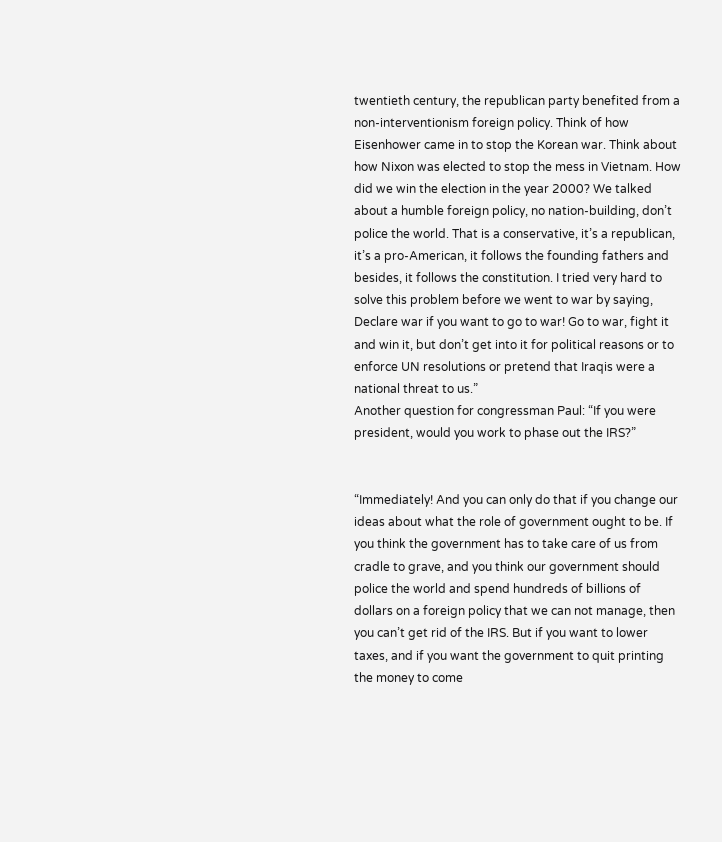twentieth century, the republican party benefited from a non-interventionism foreign policy. Think of how Eisenhower came in to stop the Korean war. Think about how Nixon was elected to stop the mess in Vietnam. How did we win the election in the year 2000? We talked about a humble foreign policy, no nation-building, don’t police the world. That is a conservative, it’s a republican, it’s a pro-American, it follows the founding fathers and besides, it follows the constitution. I tried very hard to solve this problem before we went to war by saying, Declare war if you want to go to war! Go to war, fight it and win it, but don’t get into it for political reasons or to enforce UN resolutions or pretend that Iraqis were a national threat to us.”
Another question for congressman Paul: “If you were president, would you work to phase out the IRS?”


“Immediately! And you can only do that if you change our ideas about what the role of government ought to be. If you think the government has to take care of us from cradle to grave, and you think our government should police the world and spend hundreds of billions of dollars on a foreign policy that we can not manage, then you can’t get rid of the IRS. But if you want to lower taxes, and if you want the government to quit printing the money to come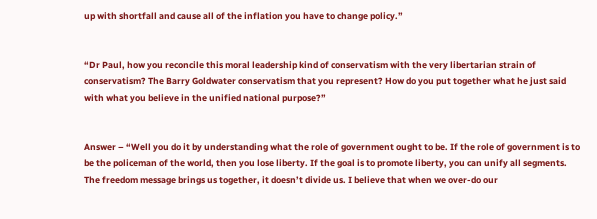up with shortfall and cause all of the inflation you have to change policy.”


“Dr Paul, how you reconcile this moral leadership kind of conservatism with the very libertarian strain of conservatism? The Barry Goldwater conservatism that you represent? How do you put together what he just said with what you believe in the unified national purpose?”


Answer – “Well you do it by understanding what the role of government ought to be. If the role of government is to be the policeman of the world, then you lose liberty. If the goal is to promote liberty, you can unify all segments. The freedom message brings us together, it doesn’t divide us. I believe that when we over-do our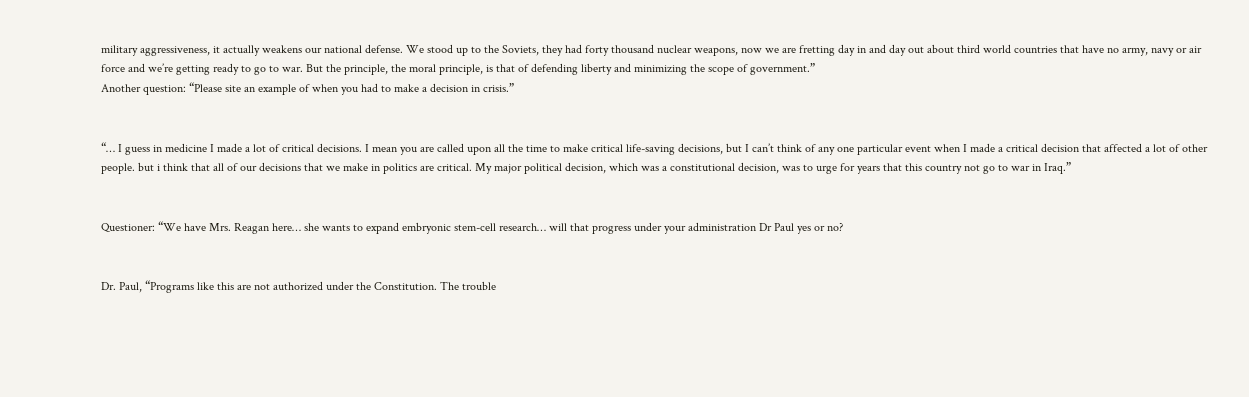military aggressiveness, it actually weakens our national defense. We stood up to the Soviets, they had forty thousand nuclear weapons, now we are fretting day in and day out about third world countries that have no army, navy or air force and we’re getting ready to go to war. But the principle, the moral principle, is that of defending liberty and minimizing the scope of government.”
Another question: “Please site an example of when you had to make a decision in crisis.”


“… I guess in medicine I made a lot of critical decisions. I mean you are called upon all the time to make critical life-saving decisions, but I can’t think of any one particular event when I made a critical decision that affected a lot of other people. but i think that all of our decisions that we make in politics are critical. My major political decision, which was a constitutional decision, was to urge for years that this country not go to war in Iraq.”


Questioner: “We have Mrs. Reagan here… she wants to expand embryonic stem-cell research… will that progress under your administration Dr Paul yes or no?


Dr. Paul, “Programs like this are not authorized under the Constitution. The trouble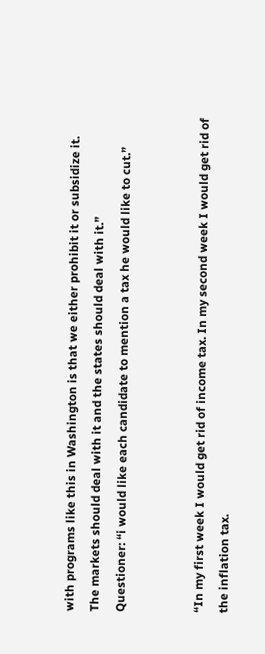with programs like this in Washington is that we either prohibit it or subsidize it. The markets should deal with it and the states should deal with it.”
Questioner: “i would like each candidate to mention a tax he would like to cut.”


“In my first week I would get rid of income tax. In my second week I would get rid of the inflation tax.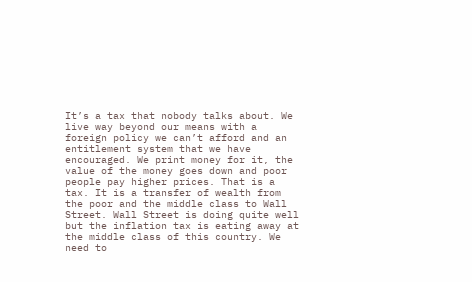It’s a tax that nobody talks about. We live way beyond our means with a foreign policy we can’t afford and an entitlement system that we have encouraged. We print money for it, the value of the money goes down and poor people pay higher prices. That is a tax. It is a transfer of wealth from the poor and the middle class to Wall Street. Wall Street is doing quite well but the inflation tax is eating away at the middle class of this country. We need to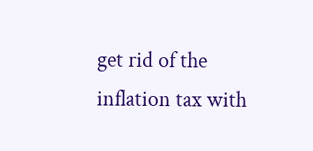get rid of the inflation tax with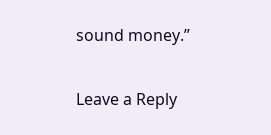sound money.”

Leave a Reply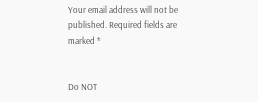Your email address will not be published. Required fields are marked *


Do NOT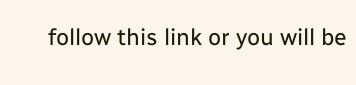follow this link or you will be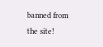banned from the site!